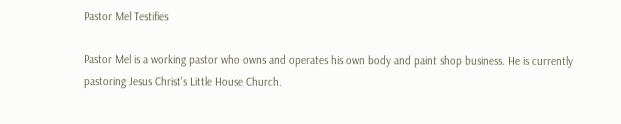Pastor Mel Testifies

Pastor Mel is a working pastor who owns and operates his own body and paint shop business. He is currently pastoring Jesus Christ's Little House Church.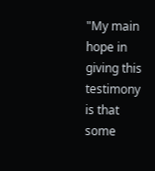"My main hope in giving this testimony is that some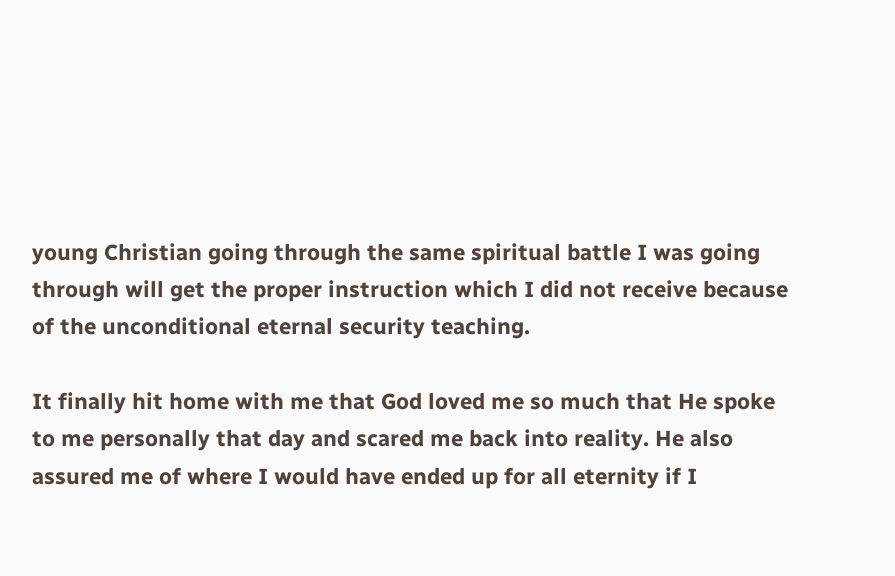young Christian going through the same spiritual battle I was going through will get the proper instruction which I did not receive because of the unconditional eternal security teaching.

It finally hit home with me that God loved me so much that He spoke to me personally that day and scared me back into reality. He also assured me of where I would have ended up for all eternity if I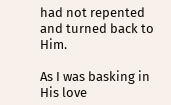had not repented and turned back to Him.

As I was basking in His love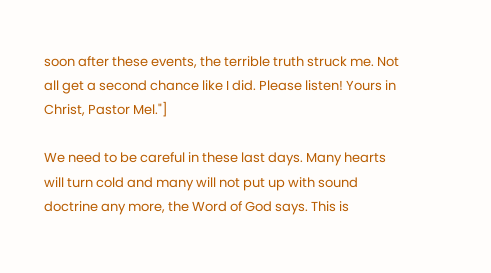soon after these events, the terrible truth struck me. Not all get a second chance like I did. Please listen! Yours in Christ, Pastor Mel."]

We need to be careful in these last days. Many hearts will turn cold and many will not put up with sound doctrine any more, the Word of God says. This is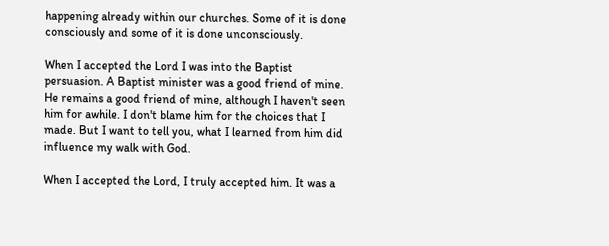happening already within our churches. Some of it is done consciously and some of it is done unconsciously.

When I accepted the Lord I was into the Baptist persuasion. A Baptist minister was a good friend of mine. He remains a good friend of mine, although I haven't seen him for awhile. I don't blame him for the choices that I made. But I want to tell you, what I learned from him did influence my walk with God.

When I accepted the Lord, I truly accepted him. It was a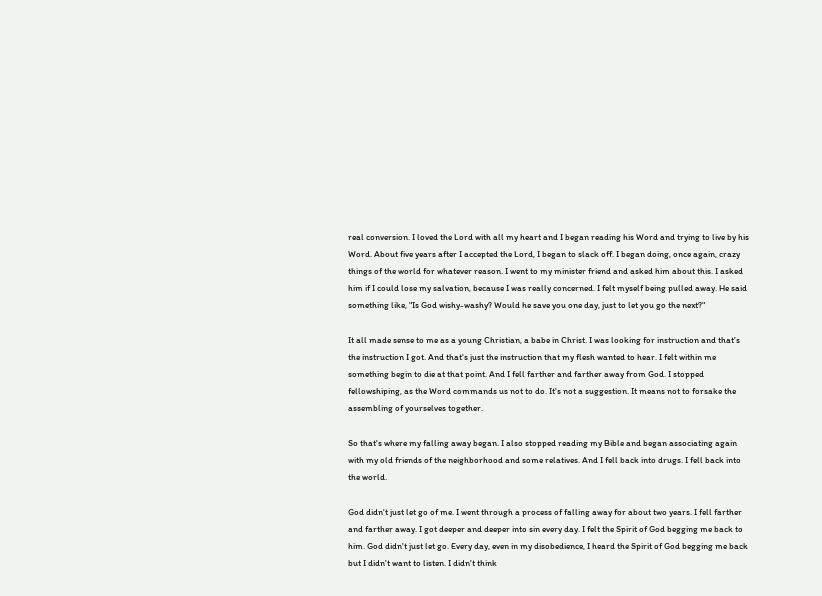real conversion. I loved the Lord with all my heart and I began reading his Word and trying to live by his Word. About five years after I accepted the Lord, I began to slack off. I began doing, once again, crazy things of the world for whatever reason. I went to my minister friend and asked him about this. I asked him if I could lose my salvation, because I was really concerned. I felt myself being pulled away. He said something like, "Is God wishy-washy? Would he save you one day, just to let you go the next?"

It all made sense to me as a young Christian, a babe in Christ. I was looking for instruction and that's the instruction I got. And that's just the instruction that my flesh wanted to hear. I felt within me something begin to die at that point. And I fell farther and farther away from God. I stopped fellowshiping, as the Word commands us not to do. It's not a suggestion. It means not to forsake the assembling of yourselves together.

So that's where my falling away began. I also stopped reading my Bible and began associating again with my old friends of the neighborhood and some relatives. And I fell back into drugs. I fell back into the world.

God didn't just let go of me. I went through a process of falling away for about two years. I fell farther and farther away. I got deeper and deeper into sin every day. I felt the Spirit of God begging me back to him. God didn't just let go. Every day, even in my disobedience, I heard the Spirit of God begging me back but I didn't want to listen. I didn't think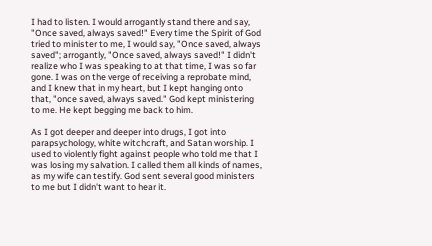I had to listen. I would arrogantly stand there and say, "Once saved, always saved!" Every time the Spirit of God tried to minister to me, I would say, "Once saved, always saved"; arrogantly, "Once saved, always saved!" I didn't realize who I was speaking to at that time, I was so far gone. I was on the verge of receiving a reprobate mind, and I knew that in my heart, but I kept hanging onto that, "once saved, always saved." God kept ministering to me. He kept begging me back to him.

As I got deeper and deeper into drugs, I got into parapsychology, white witchcraft, and Satan worship. I used to violently fight against people who told me that I was losing my salvation. I called them all kinds of names, as my wife can testify. God sent several good ministers to me but I didn't want to hear it.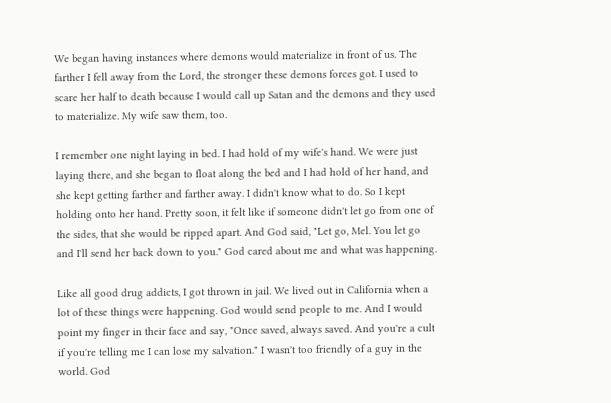We began having instances where demons would materialize in front of us. The farther I fell away from the Lord, the stronger these demons forces got. I used to scare her half to death because I would call up Satan and the demons and they used to materialize. My wife saw them, too.

I remember one night laying in bed. I had hold of my wife's hand. We were just laying there, and she began to float along the bed and I had hold of her hand, and she kept getting farther and farther away. I didn't know what to do. So I kept holding onto her hand. Pretty soon, it felt like if someone didn't let go from one of the sides, that she would be ripped apart. And God said, "Let go, Mel. You let go and I'll send her back down to you." God cared about me and what was happening.

Like all good drug addicts, I got thrown in jail. We lived out in California when a lot of these things were happening. God would send people to me. And I would point my finger in their face and say, "Once saved, always saved. And you're a cult if you're telling me I can lose my salvation." I wasn't too friendly of a guy in the world. God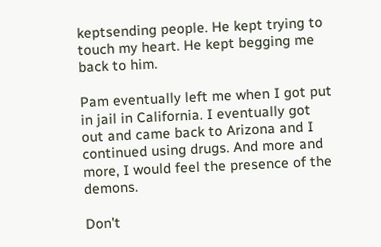keptsending people. He kept trying to touch my heart. He kept begging me back to him.

Pam eventually left me when I got put in jail in California. I eventually got out and came back to Arizona and I continued using drugs. And more and more, I would feel the presence of the demons.

Don't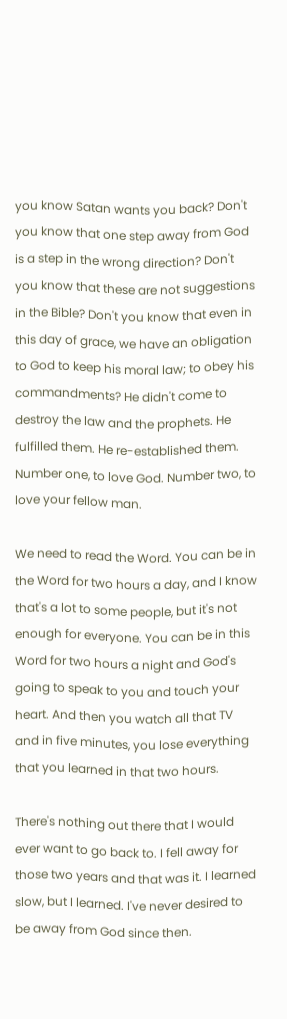you know Satan wants you back? Don't you know that one step away from God is a step in the wrong direction? Don't you know that these are not suggestions in the Bible? Don't you know that even in this day of grace, we have an obligation to God to keep his moral law; to obey his commandments? He didn't come to destroy the law and the prophets. He fulfilled them. He re-established them. Number one, to love God. Number two, to love your fellow man.

We need to read the Word. You can be in the Word for two hours a day, and I know that's a lot to some people, but it's not enough for everyone. You can be in this Word for two hours a night and God's going to speak to you and touch your heart. And then you watch all that TV and in five minutes, you lose everything that you learned in that two hours.

There's nothing out there that I would ever want to go back to. I fell away for those two years and that was it. I learned slow, but I learned. I've never desired to be away from God since then.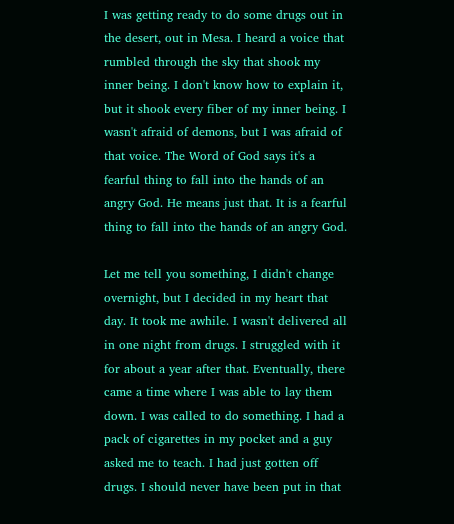I was getting ready to do some drugs out in the desert, out in Mesa. I heard a voice that rumbled through the sky that shook my inner being. I don't know how to explain it, but it shook every fiber of my inner being. I wasn't afraid of demons, but I was afraid of that voice. The Word of God says it's a fearful thing to fall into the hands of an angry God. He means just that. It is a fearful thing to fall into the hands of an angry God.

Let me tell you something, I didn't change overnight, but I decided in my heart that day. It took me awhile. I wasn't delivered all in one night from drugs. I struggled with it for about a year after that. Eventually, there came a time where I was able to lay them down. I was called to do something. I had a pack of cigarettes in my pocket and a guy asked me to teach. I had just gotten off drugs. I should never have been put in that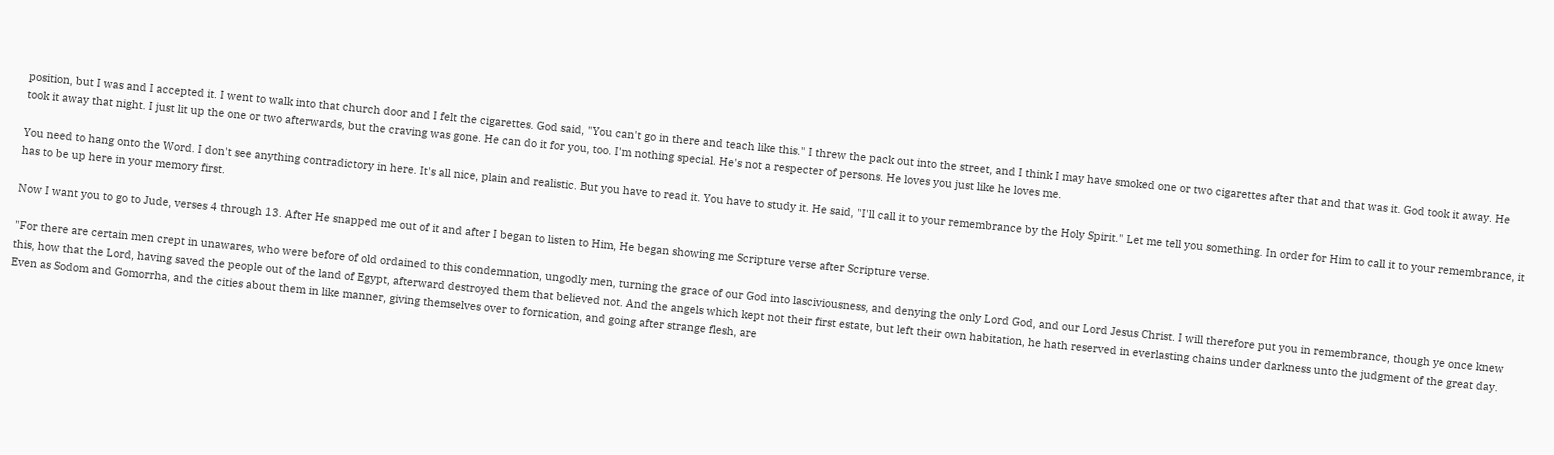position, but I was and I accepted it. I went to walk into that church door and I felt the cigarettes. God said, "You can't go in there and teach like this." I threw the pack out into the street, and I think I may have smoked one or two cigarettes after that and that was it. God took it away. He took it away that night. I just lit up the one or two afterwards, but the craving was gone. He can do it for you, too. I'm nothing special. He's not a respecter of persons. He loves you just like he loves me.

You need to hang onto the Word. I don't see anything contradictory in here. It's all nice, plain and realistic. But you have to read it. You have to study it. He said, "I'll call it to your remembrance by the Holy Spirit." Let me tell you something. In order for Him to call it to your remembrance, it has to be up here in your memory first.

Now I want you to go to Jude, verses 4 through 13. After He snapped me out of it and after I began to listen to Him, He began showing me Scripture verse after Scripture verse.

"For there are certain men crept in unawares, who were before of old ordained to this condemnation, ungodly men, turning the grace of our God into lasciviousness, and denying the only Lord God, and our Lord Jesus Christ. I will therefore put you in remembrance, though ye once knew this, how that the Lord, having saved the people out of the land of Egypt, afterward destroyed them that believed not. And the angels which kept not their first estate, but left their own habitation, he hath reserved in everlasting chains under darkness unto the judgment of the great day. Even as Sodom and Gomorrha, and the cities about them in like manner, giving themselves over to fornication, and going after strange flesh, are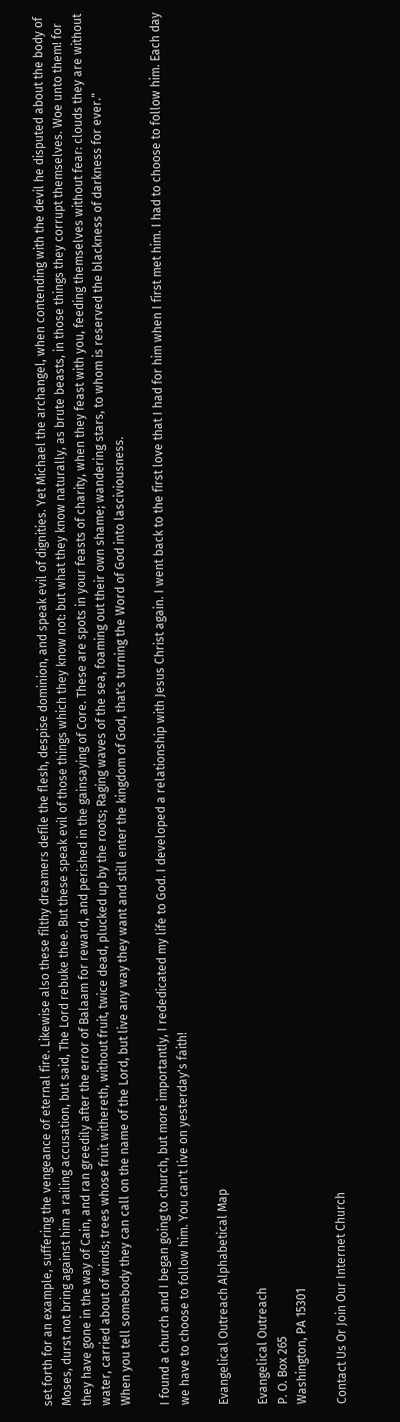set forth for an example, suffering the vengeance of eternal fire. Likewise also these filthy dreamers defile the flesh, despise dominion, and speak evil of dignities. Yet Michael the archangel, when contending with the devil he disputed about the body of Moses, durst not bring against him a railing accusation, but said, The Lord rebuke thee. But these speak evil of those things which they know not: but what they know naturally, as brute beasts, in those things they corrupt themselves. Woe unto them! for they have gone in the way of Cain, and ran greedily after the error of Balaam for reward, and perished in the gainsaying of Core. These are spots in your feasts of charity, when they feast with you, feeding themselves without fear: clouds they are without water, carried about of winds; trees whose fruit withereth, without fruit, twice dead, plucked up by the roots; Raging waves of the sea, foaming out their own shame; wandering stars, to whom is reserved the blackness of darkness for ever."
When you tell somebody they can call on the name of the Lord, but live any way they want and still enter the kingdom of God, that's turning the Word of God into lasciviousness.

I found a church and I began going to church, but more importantly, I rededicated my life to God. I developed a relationship with Jesus Christ again. I went back to the first love that I had for him when I first met him. I had to choose to follow him. Each day we have to choose to follow him. You can't live on yesterday's faith!

Evangelical Outreach Alphabetical Map

Evangelical Outreach
P. O. Box 265
Washington, PA 15301

Contact Us Or Join Our Internet Church